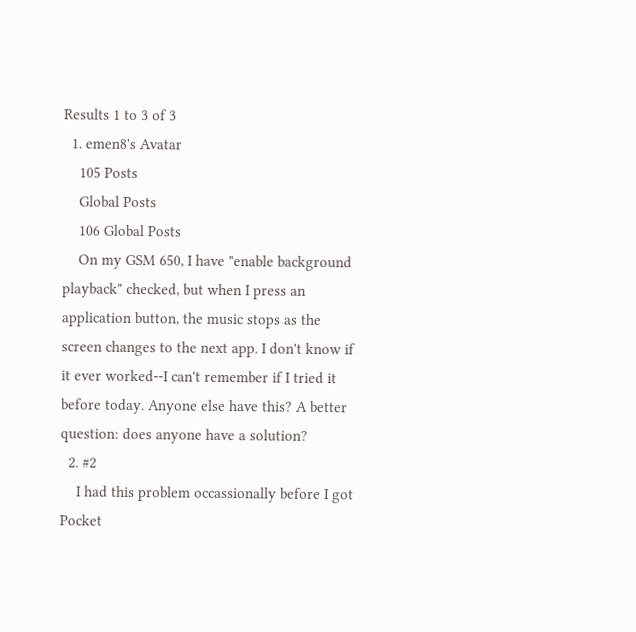Results 1 to 3 of 3
  1. emen8's Avatar
    105 Posts
    Global Posts
    106 Global Posts
    On my GSM 650, I have "enable background playback" checked, but when I press an application button, the music stops as the screen changes to the next app. I don't know if it ever worked--I can't remember if I tried it before today. Anyone else have this? A better question: does anyone have a solution?
  2. #2
    I had this problem occassionally before I got Pocket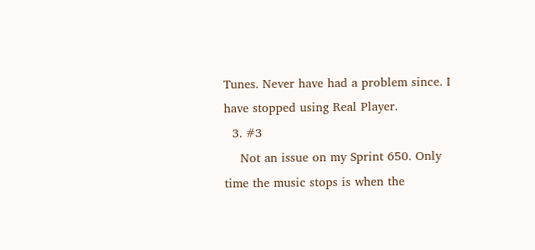Tunes. Never have had a problem since. I have stopped using Real Player.
  3. #3
    Not an issue on my Sprint 650. Only time the music stops is when the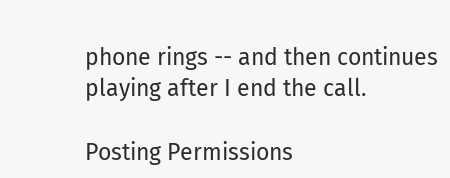phone rings -- and then continues playing after I end the call.

Posting Permissions